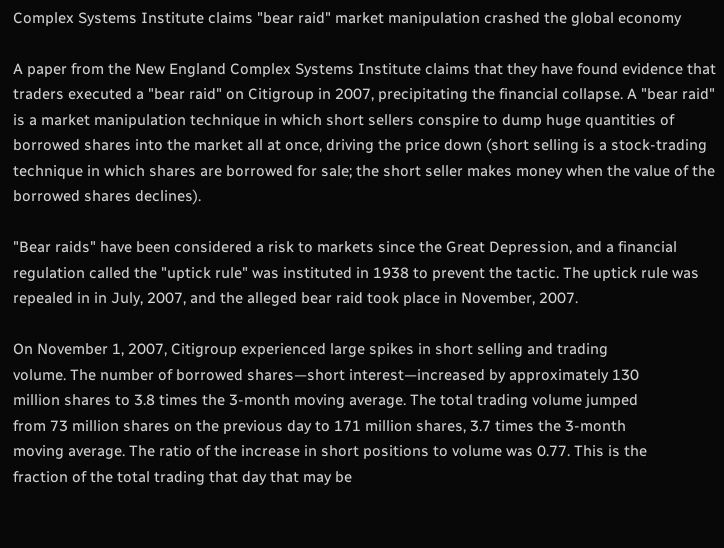Complex Systems Institute claims "bear raid" market manipulation crashed the global economy

A paper from the New England Complex Systems Institute claims that they have found evidence that traders executed a "bear raid" on Citigroup in 2007, precipitating the financial collapse. A "bear raid" is a market manipulation technique in which short sellers conspire to dump huge quantities of borrowed shares into the market all at once, driving the price down (short selling is a stock-trading technique in which shares are borrowed for sale; the short seller makes money when the value of the borrowed shares declines).

"Bear raids" have been considered a risk to markets since the Great Depression, and a financial regulation called the "uptick rule" was instituted in 1938 to prevent the tactic. The uptick rule was repealed in in July, 2007, and the alleged bear raid took place in November, 2007.

On November 1, 2007, Citigroup experienced large spikes in short selling and trading
volume. The number of borrowed shares—short interest—increased by approximately 130
million shares to 3.8 times the 3-month moving average. The total trading volume jumped
from 73 million shares on the previous day to 171 million shares, 3.7 times the 3-month
moving average. The ratio of the increase in short positions to volume was 0.77. This is the
fraction of the total trading that day that may be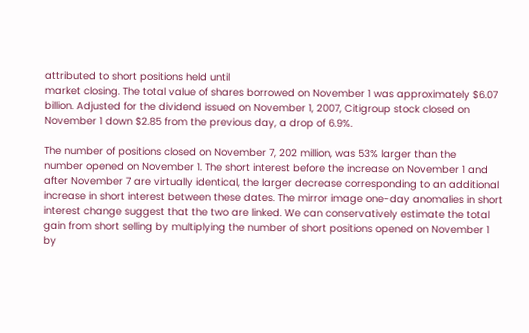attributed to short positions held until
market closing. The total value of shares borrowed on November 1 was approximately $6.07
billion. Adjusted for the dividend issued on November 1, 2007, Citigroup stock closed on
November 1 down $2.85 from the previous day, a drop of 6.9%.

The number of positions closed on November 7, 202 million, was 53% larger than the
number opened on November 1. The short interest before the increase on November 1 and
after November 7 are virtually identical, the larger decrease corresponding to an additional
increase in short interest between these dates. The mirror image one-day anomalies in short
interest change suggest that the two are linked. We can conservatively estimate the total
gain from short selling by multiplying the number of short positions opened on November 1
by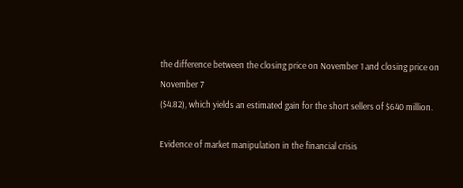the difference between the closing price on November 1 and closing price on November 7
($4.82), which yields an estimated gain for the short sellers of $640 million.

Evidence of market manipulation in the financial crisis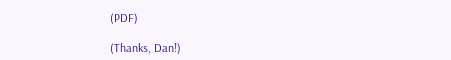(PDF)

(Thanks, Dan!)